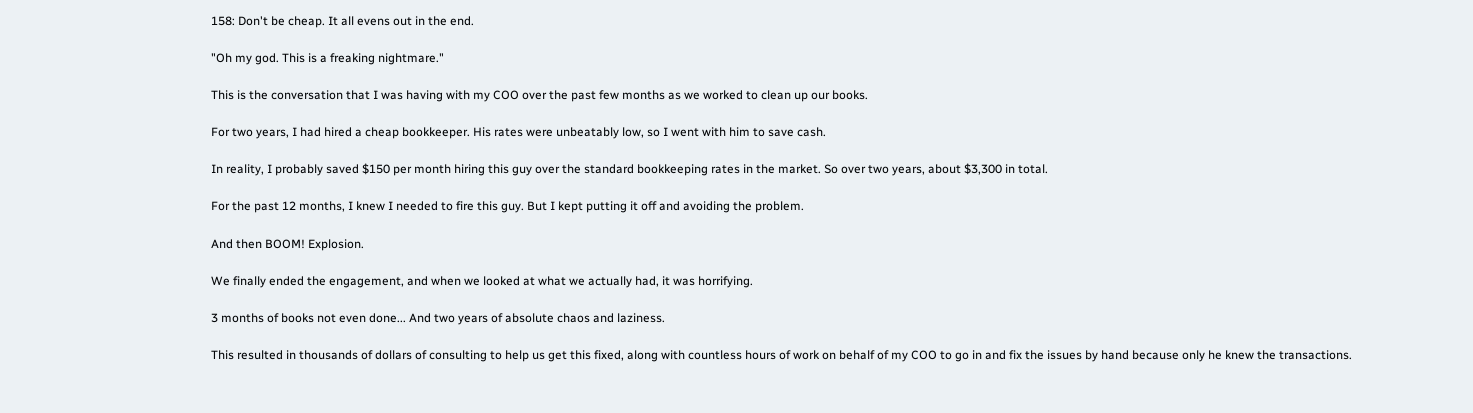158: Don't be cheap. It all evens out in the end.

"Oh my god. This is a freaking nightmare."

This is the conversation that I was having with my COO over the past few months as we worked to clean up our books.

For two years, I had hired a cheap bookkeeper. His rates were unbeatably low, so I went with him to save cash.

In reality, I probably saved $150 per month hiring this guy over the standard bookkeeping rates in the market. So over two years, about $3,300 in total.

For the past 12 months, I knew I needed to fire this guy. But I kept putting it off and avoiding the problem.

And then BOOM! Explosion.

We finally ended the engagement, and when we looked at what we actually had, it was horrifying.

3 months of books not even done... And two years of absolute chaos and laziness.

This resulted in thousands of dollars of consulting to help us get this fixed, along with countless hours of work on behalf of my COO to go in and fix the issues by hand because only he knew the transactions.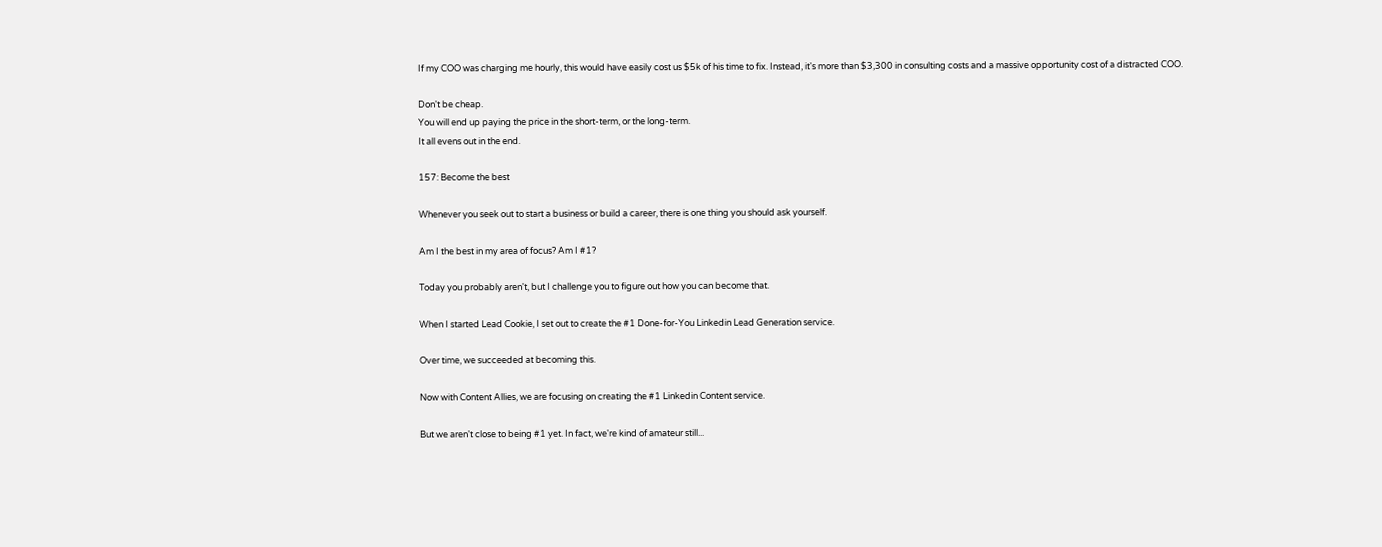If my COO was charging me hourly, this would have easily cost us $5k of his time to fix. Instead, it's more than $3,300 in consulting costs and a massive opportunity cost of a distracted COO.

Don't be cheap.
You will end up paying the price in the short-term, or the long-term.
It all evens out in the end.

157: Become the best

Whenever you seek out to start a business or build a career, there is one thing you should ask yourself.

Am I the best in my area of focus? Am I #1?

Today you probably aren't, but I challenge you to figure out how you can become that.

When I started Lead Cookie, I set out to create the #1 Done-for-You Linkedin Lead Generation service.

Over time, we succeeded at becoming this.

Now with Content Allies, we are focusing on creating the #1 Linkedin Content service.

But we aren't close to being #1 yet. In fact, we're kind of amateur still...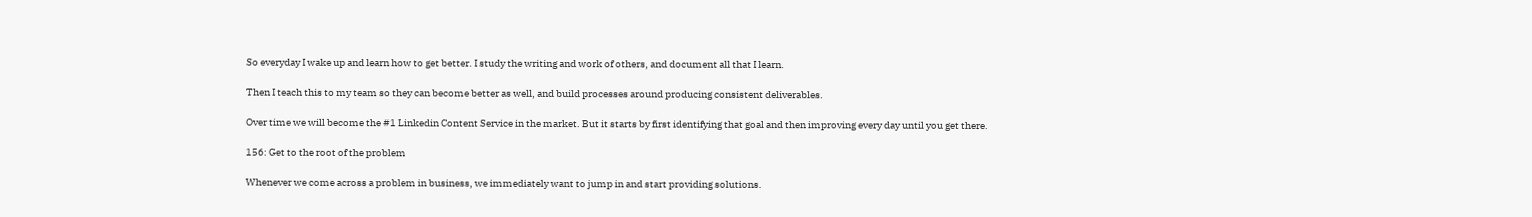So everyday I wake up and learn how to get better. I study the writing and work of others, and document all that I learn.

Then I teach this to my team so they can become better as well, and build processes around producing consistent deliverables.

Over time we will become the #1 Linkedin Content Service in the market. But it starts by first identifying that goal and then improving every day until you get there.

156: Get to the root of the problem

Whenever we come across a problem in business, we immediately want to jump in and start providing solutions.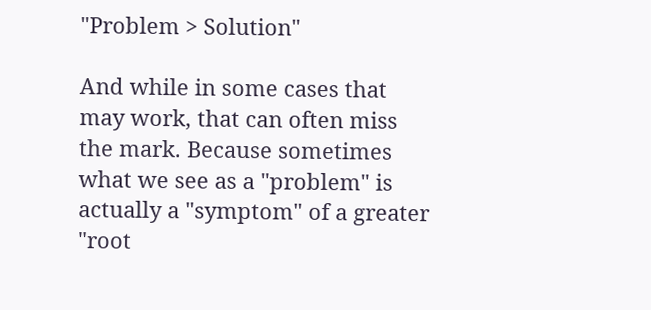"Problem > Solution"

And while in some cases that may work, that can often miss the mark. Because sometimes what we see as a "problem" is actually a "symptom" of a greater "root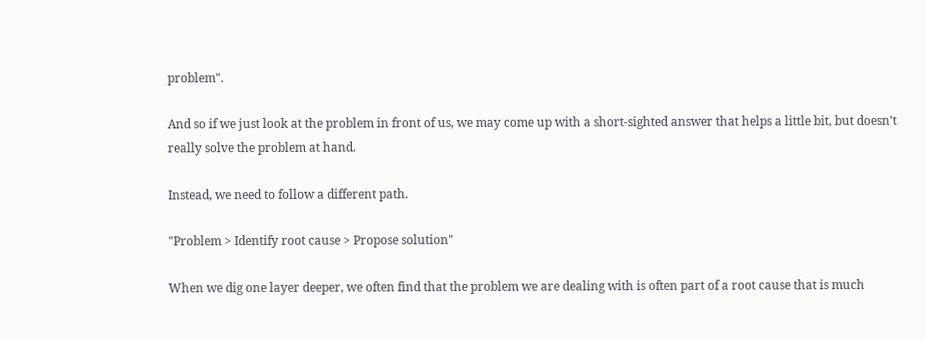problem".

And so if we just look at the problem in front of us, we may come up with a short-sighted answer that helps a little bit, but doesn't really solve the problem at hand.

Instead, we need to follow a different path.

"Problem > Identify root cause > Propose solution"

When we dig one layer deeper, we often find that the problem we are dealing with is often part of a root cause that is much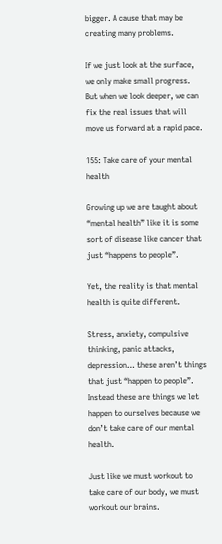bigger. A cause that may be creating many problems.

If we just look at the surface, we only make small progress.
But when we look deeper, we can fix the real issues that will move us forward at a rapid pace.

155: Take care of your mental health

Growing up we are taught about “mental health” like it is some sort of disease like cancer that just “happens to people”.

Yet, the reality is that mental health is quite different.

Stress, anxiety, compulsive thinking, panic attacks, depression… these aren’t things that just “happen to people”. Instead these are things we let happen to ourselves because we don’t take care of our mental health.

Just like we must workout to take care of our body, we must workout our brains.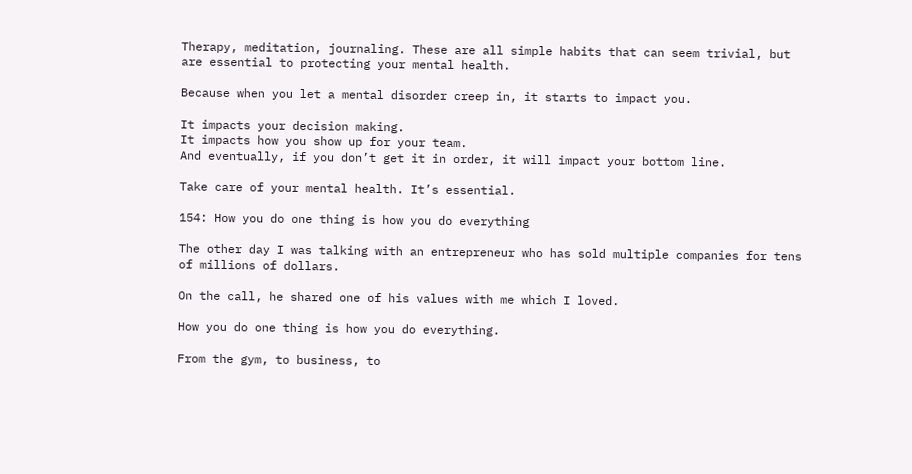Therapy, meditation, journaling. These are all simple habits that can seem trivial, but are essential to protecting your mental health.

Because when you let a mental disorder creep in, it starts to impact you.

It impacts your decision making.
It impacts how you show up for your team.
And eventually, if you don’t get it in order, it will impact your bottom line.

Take care of your mental health. It’s essential.

154: How you do one thing is how you do everything

The other day I was talking with an entrepreneur who has sold multiple companies for tens of millions of dollars.

On the call, he shared one of his values with me which I loved.

How you do one thing is how you do everything.

From the gym, to business, to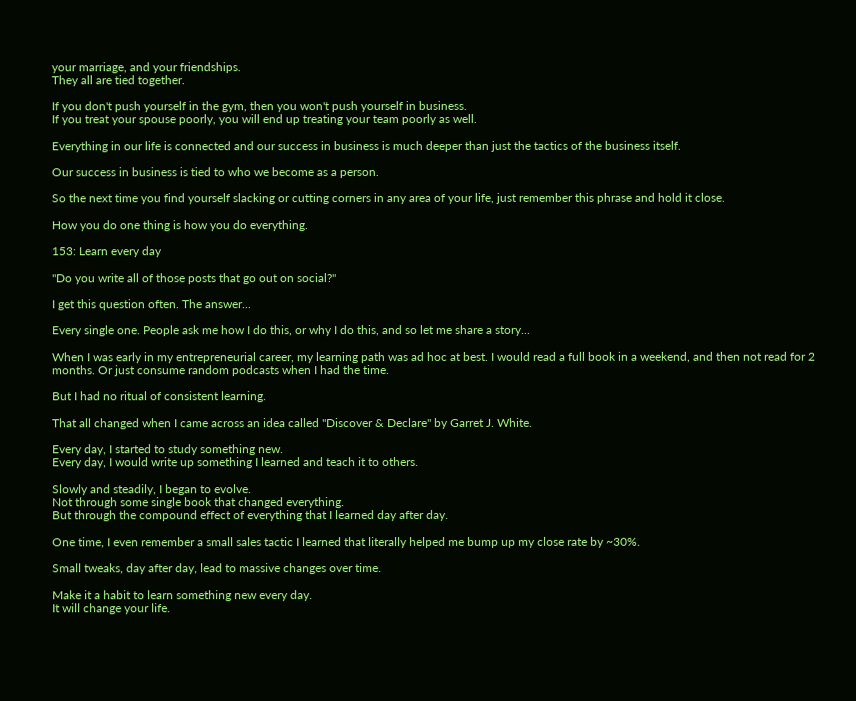your marriage, and your friendships.
They all are tied together.

If you don't push yourself in the gym, then you won't push yourself in business.
If you treat your spouse poorly, you will end up treating your team poorly as well.

Everything in our life is connected and our success in business is much deeper than just the tactics of the business itself.

Our success in business is tied to who we become as a person.

So the next time you find yourself slacking or cutting corners in any area of your life, just remember this phrase and hold it close.

How you do one thing is how you do everything.

153: Learn every day

"Do you write all of those posts that go out on social?"

I get this question often. The answer...

Every single one. People ask me how I do this, or why I do this, and so let me share a story...

When I was early in my entrepreneurial career, my learning path was ad hoc at best. I would read a full book in a weekend, and then not read for 2 months. Or just consume random podcasts when I had the time.

But I had no ritual of consistent learning.

That all changed when I came across an idea called "Discover & Declare" by Garret J. White.

Every day, I started to study something new.
Every day, I would write up something I learned and teach it to others.

Slowly and steadily, I began to evolve.
Not through some single book that changed everything.
But through the compound effect of everything that I learned day after day.

One time, I even remember a small sales tactic I learned that literally helped me bump up my close rate by ~30%.

Small tweaks, day after day, lead to massive changes over time.

Make it a habit to learn something new every day.
It will change your life.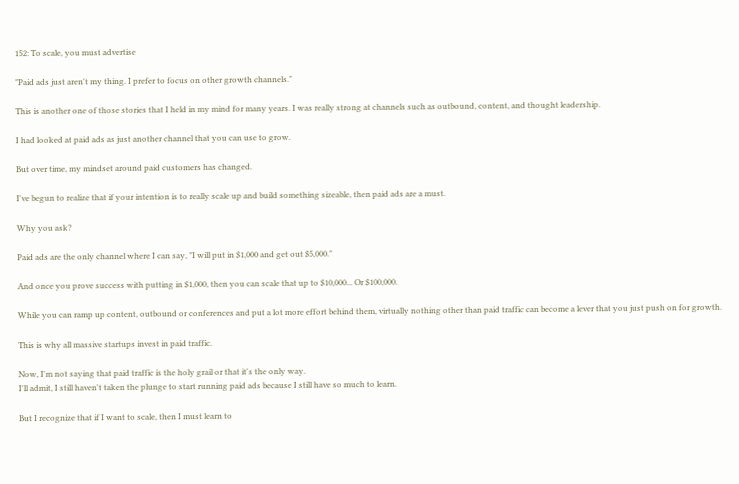152: To scale, you must advertise

"Paid ads just aren't my thing. I prefer to focus on other growth channels."

This is another one of those stories that I held in my mind for many years. I was really strong at channels such as outbound, content, and thought leadership.

I had looked at paid ads as just another channel that you can use to grow.

But over time, my mindset around paid customers has changed.

I've begun to realize that if your intention is to really scale up and build something sizeable, then paid ads are a must.

Why you ask?

Paid ads are the only channel where I can say, "I will put in $1,000 and get out $5,000."

And once you prove success with putting in $1,000, then you can scale that up to $10,000... Or $100,000.

While you can ramp up content, outbound or conferences and put a lot more effort behind them, virtually nothing other than paid traffic can become a lever that you just push on for growth.

This is why all massive startups invest in paid traffic.

Now, I'm not saying that paid traffic is the holy grail or that it's the only way.
I'll admit, I still haven't taken the plunge to start running paid ads because I still have so much to learn.

But I recognize that if I want to scale, then I must learn to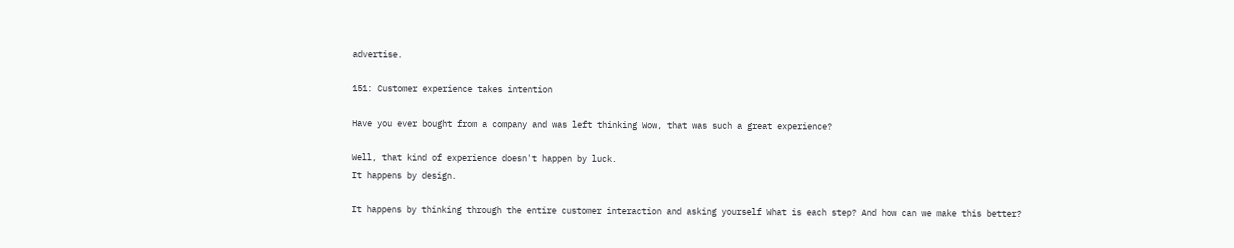advertise.

151: Customer experience takes intention

Have you ever bought from a company and was left thinking Wow, that was such a great experience?

Well, that kind of experience doesn't happen by luck.
It happens by design.

It happens by thinking through the entire customer interaction and asking yourself What is each step? And how can we make this better?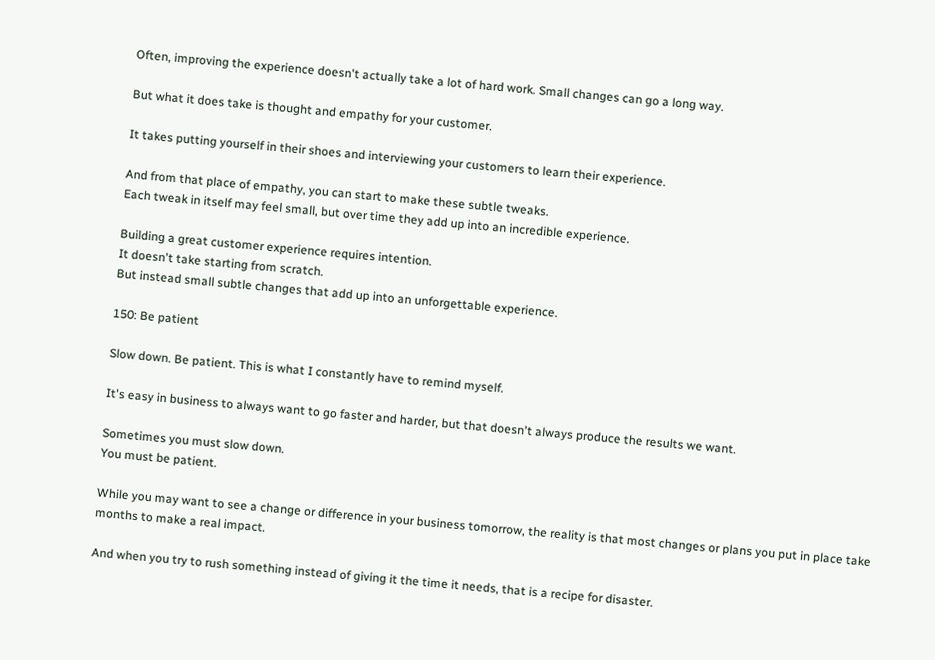Often, improving the experience doesn't actually take a lot of hard work. Small changes can go a long way.

But what it does take is thought and empathy for your customer.

It takes putting yourself in their shoes and interviewing your customers to learn their experience.

And from that place of empathy, you can start to make these subtle tweaks.
Each tweak in itself may feel small, but over time they add up into an incredible experience.

Building a great customer experience requires intention.
It doesn't take starting from scratch.
But instead small subtle changes that add up into an unforgettable experience.

150: Be patient

Slow down. Be patient. This is what I constantly have to remind myself.

It's easy in business to always want to go faster and harder, but that doesn't always produce the results we want.

Sometimes you must slow down.
You must be patient.

While you may want to see a change or difference in your business tomorrow, the reality is that most changes or plans you put in place take months to make a real impact.

And when you try to rush something instead of giving it the time it needs, that is a recipe for disaster.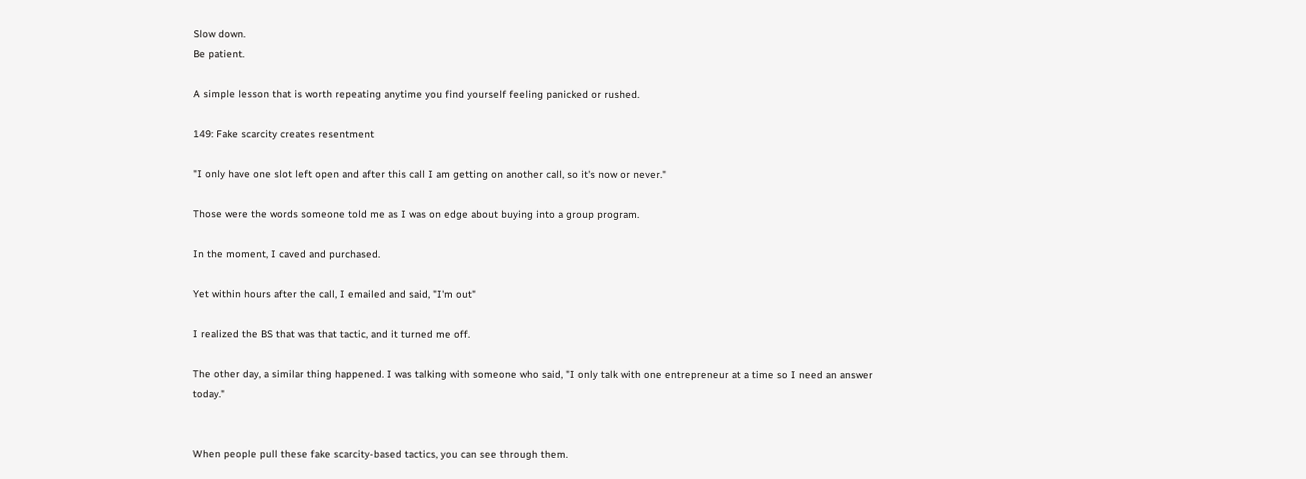Slow down.
Be patient.

A simple lesson that is worth repeating anytime you find yourself feeling panicked or rushed.

149: Fake scarcity creates resentment

"I only have one slot left open and after this call I am getting on another call, so it's now or never."

Those were the words someone told me as I was on edge about buying into a group program.

In the moment, I caved and purchased.

Yet within hours after the call, I emailed and said, "I'm out"

I realized the BS that was that tactic, and it turned me off.

The other day, a similar thing happened. I was talking with someone who said, "I only talk with one entrepreneur at a time so I need an answer today."


When people pull these fake scarcity-based tactics, you can see through them.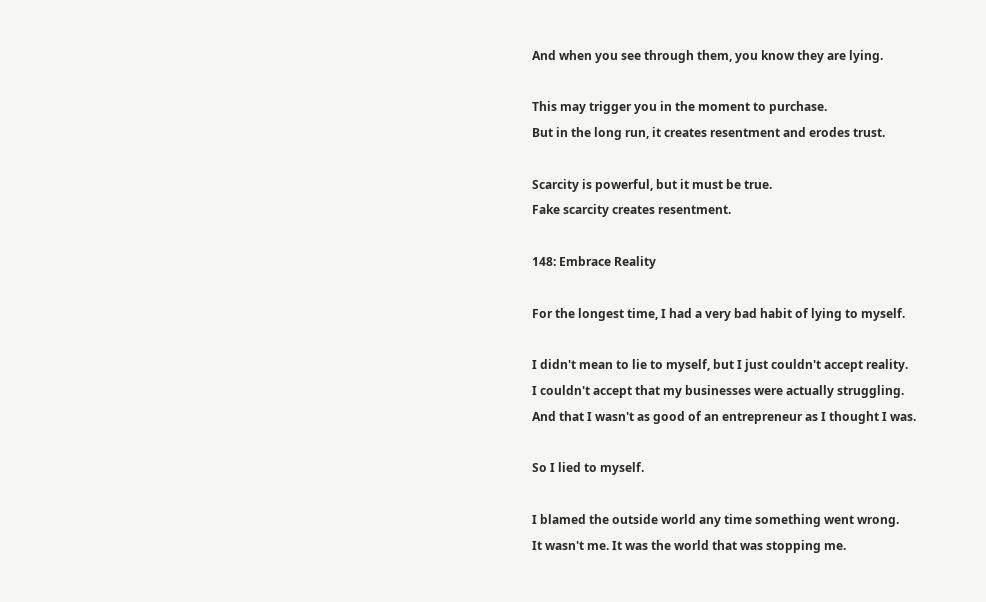And when you see through them, you know they are lying.

This may trigger you in the moment to purchase.
But in the long run, it creates resentment and erodes trust.

Scarcity is powerful, but it must be true.
Fake scarcity creates resentment.

148: Embrace Reality

For the longest time, I had a very bad habit of lying to myself.

I didn't mean to lie to myself, but I just couldn't accept reality.
I couldn't accept that my businesses were actually struggling.
And that I wasn't as good of an entrepreneur as I thought I was.

So I lied to myself.

I blamed the outside world any time something went wrong.
It wasn't me. It was the world that was stopping me.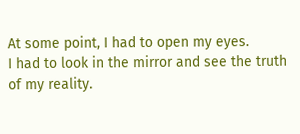At some point, I had to open my eyes.
I had to look in the mirror and see the truth of my reality.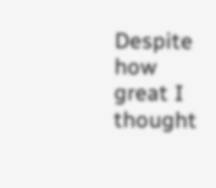Despite how great I thought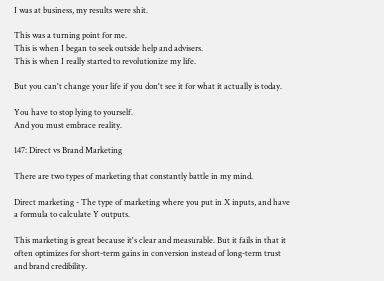I was at business, my results were shit.

This was a turning point for me.
This is when I began to seek outside help and advisers.
This is when I really started to revolutionize my life.

But you can't change your life if you don't see it for what it actually is today.

You have to stop lying to yourself.
And you must embrace reality.

147: Direct vs Brand Marketing

There are two types of marketing that constantly battle in my mind.

Direct marketing - The type of marketing where you put in X inputs, and have a formula to calculate Y outputs.

This marketing is great because it's clear and measurable. But it fails in that it often optimizes for short-term gains in conversion instead of long-term trust and brand credibility.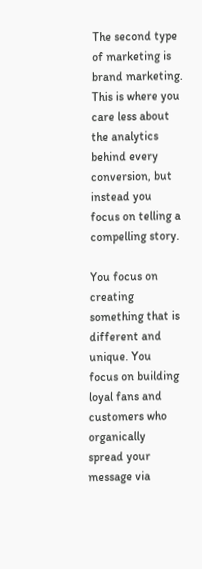The second type of marketing is brand marketing. This is where you care less about the analytics behind every conversion, but instead you focus on telling a compelling story.

You focus on creating something that is different and unique. You focus on building loyal fans and customers who organically spread your message via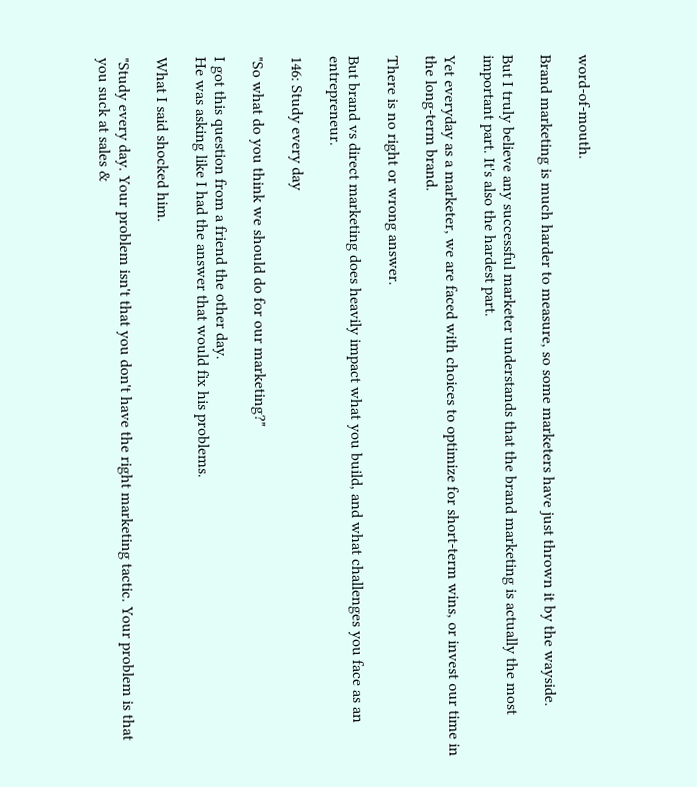word-of-mouth.

Brand marketing is much harder to measure, so some marketers have just thrown it by the wayside.

But I truly believe any successful marketer understands that the brand marketing is actually the most important part. It's also the hardest part.

Yet everyday as a marketer, we are faced with choices to optimize for short-term wins, or invest our time in the long-term brand.

There is no right or wrong answer.

But brand vs direct marketing does heavily impact what you build, and what challenges you face as an entrepreneur.

146: Study every day

"So what do you think we should do for our marketing?"

I got this question from a friend the other day.
He was asking like I had the answer that would fix his problems.

What I said shocked him.

"Study every day. Your problem isn't that you don't have the right marketing tactic. Your problem is that you suck at sales &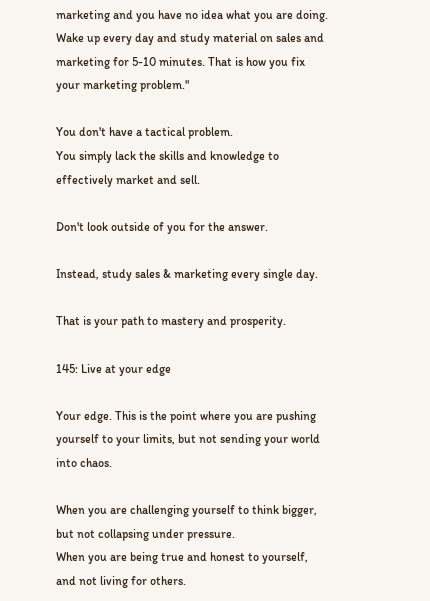marketing and you have no idea what you are doing. Wake up every day and study material on sales and marketing for 5-10 minutes. That is how you fix your marketing problem."

You don't have a tactical problem.
You simply lack the skills and knowledge to effectively market and sell.

Don't look outside of you for the answer.

Instead, study sales & marketing every single day.

That is your path to mastery and prosperity.

145: Live at your edge

Your edge. This is the point where you are pushing yourself to your limits, but not sending your world into chaos.

When you are challenging yourself to think bigger, but not collapsing under pressure.
When you are being true and honest to yourself, and not living for others.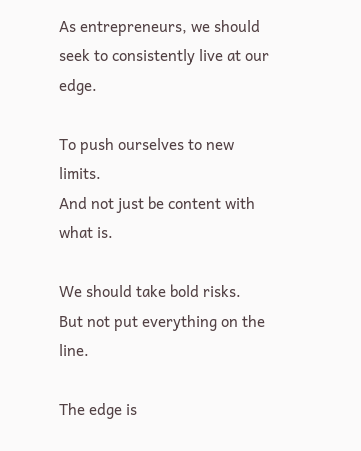As entrepreneurs, we should seek to consistently live at our edge.

To push ourselves to new limits.
And not just be content with what is.

We should take bold risks.
But not put everything on the line.

The edge is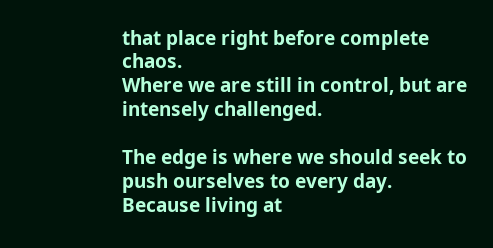that place right before complete chaos.
Where we are still in control, but are intensely challenged.

The edge is where we should seek to push ourselves to every day.
Because living at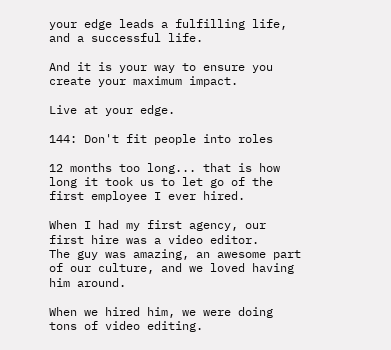your edge leads a fulfilling life, and a successful life.

And it is your way to ensure you create your maximum impact.

Live at your edge.

144: Don't fit people into roles

12 months too long... that is how long it took us to let go of the first employee I ever hired.

When I had my first agency, our first hire was a video editor.
The guy was amazing, an awesome part of our culture, and we loved having him around.

When we hired him, we were doing tons of video editing.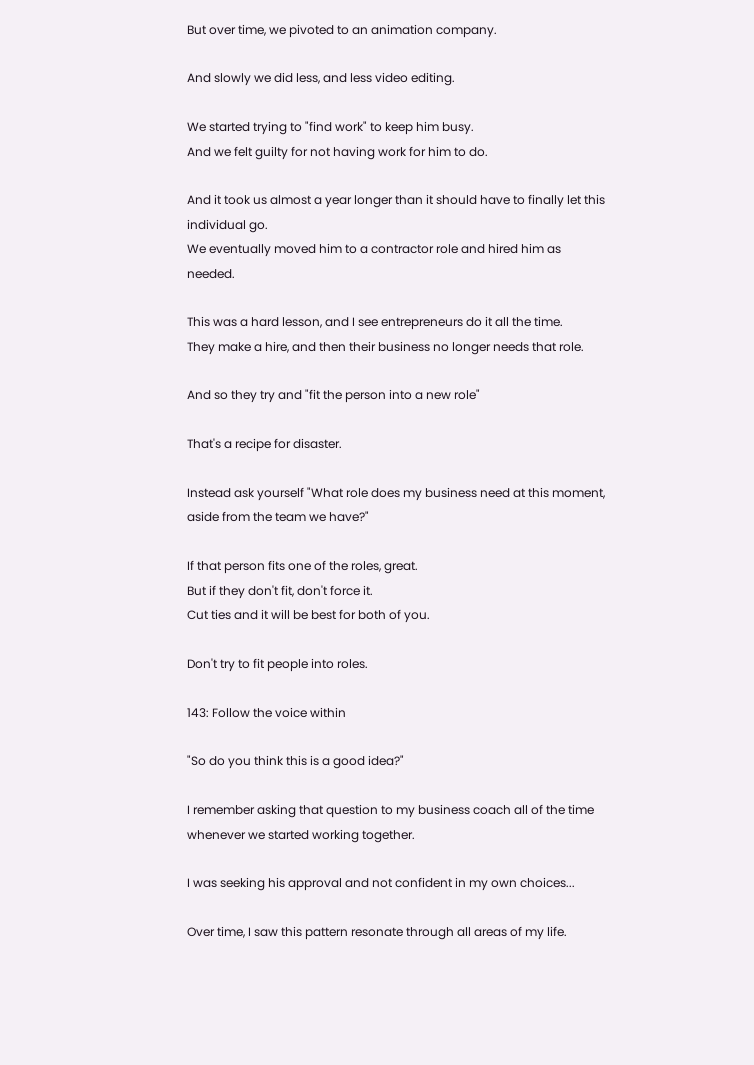But over time, we pivoted to an animation company.

And slowly we did less, and less video editing.

We started trying to "find work" to keep him busy.
And we felt guilty for not having work for him to do.

And it took us almost a year longer than it should have to finally let this individual go.
We eventually moved him to a contractor role and hired him as needed.

This was a hard lesson, and I see entrepreneurs do it all the time.
They make a hire, and then their business no longer needs that role.

And so they try and "fit the person into a new role"

That's a recipe for disaster.

Instead ask yourself "What role does my business need at this moment, aside from the team we have?"

If that person fits one of the roles, great.
But if they don't fit, don't force it.
Cut ties and it will be best for both of you.

Don't try to fit people into roles.

143: Follow the voice within

"So do you think this is a good idea?"

I remember asking that question to my business coach all of the time whenever we started working together.

I was seeking his approval and not confident in my own choices...

Over time, I saw this pattern resonate through all areas of my life.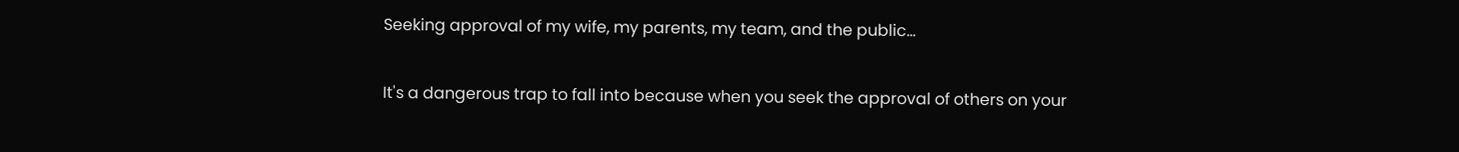Seeking approval of my wife, my parents, my team, and the public...

It's a dangerous trap to fall into because when you seek the approval of others on your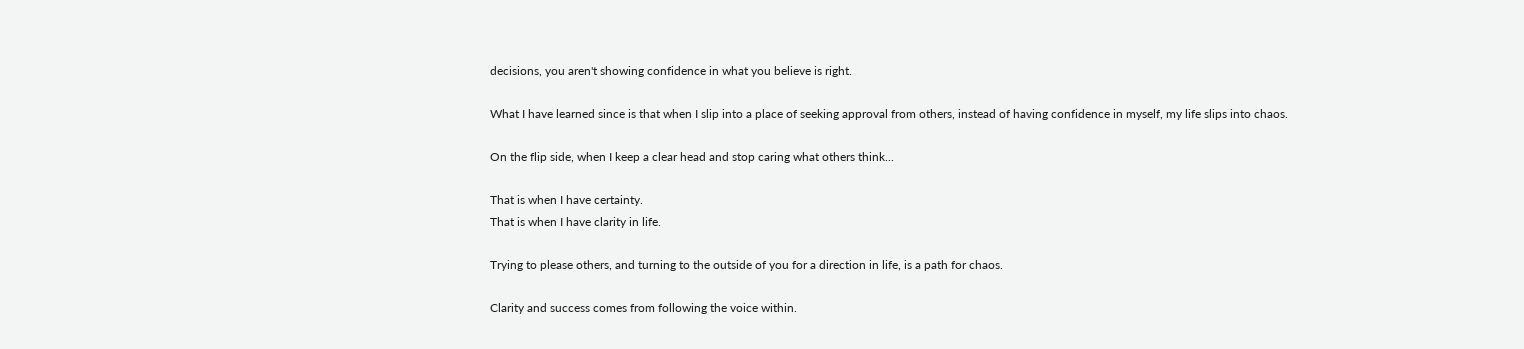decisions, you aren't showing confidence in what you believe is right.

What I have learned since is that when I slip into a place of seeking approval from others, instead of having confidence in myself, my life slips into chaos.

On the flip side, when I keep a clear head and stop caring what others think...

That is when I have certainty.
That is when I have clarity in life.

Trying to please others, and turning to the outside of you for a direction in life, is a path for chaos.

Clarity and success comes from following the voice within.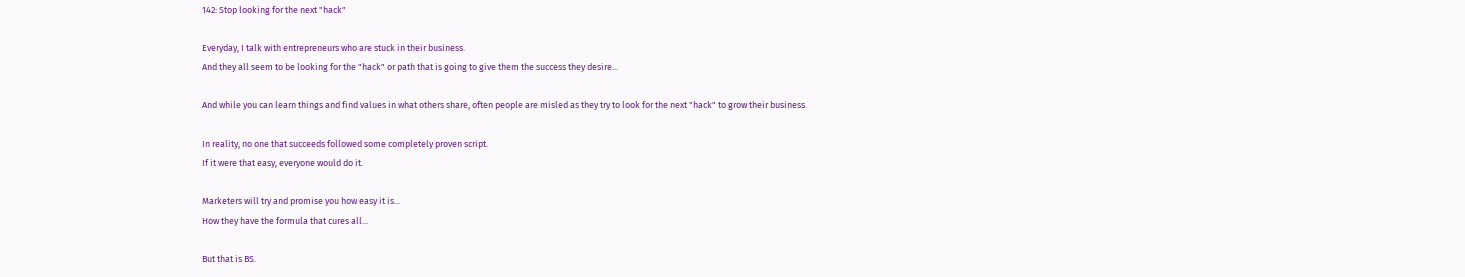142: Stop looking for the next "hack"

Everyday, I talk with entrepreneurs who are stuck in their business.
And they all seem to be looking for the "hack" or path that is going to give them the success they desire...

And while you can learn things and find values in what others share, often people are misled as they try to look for the next "hack" to grow their business.

In reality, no one that succeeds followed some completely proven script.
If it were that easy, everyone would do it.

Marketers will try and promise you how easy it is...
How they have the formula that cures all...

But that is BS.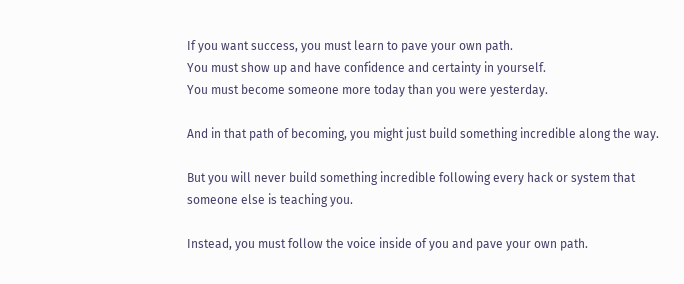If you want success, you must learn to pave your own path.
You must show up and have confidence and certainty in yourself.
You must become someone more today than you were yesterday.

And in that path of becoming, you might just build something incredible along the way.

But you will never build something incredible following every hack or system that someone else is teaching you.

Instead, you must follow the voice inside of you and pave your own path.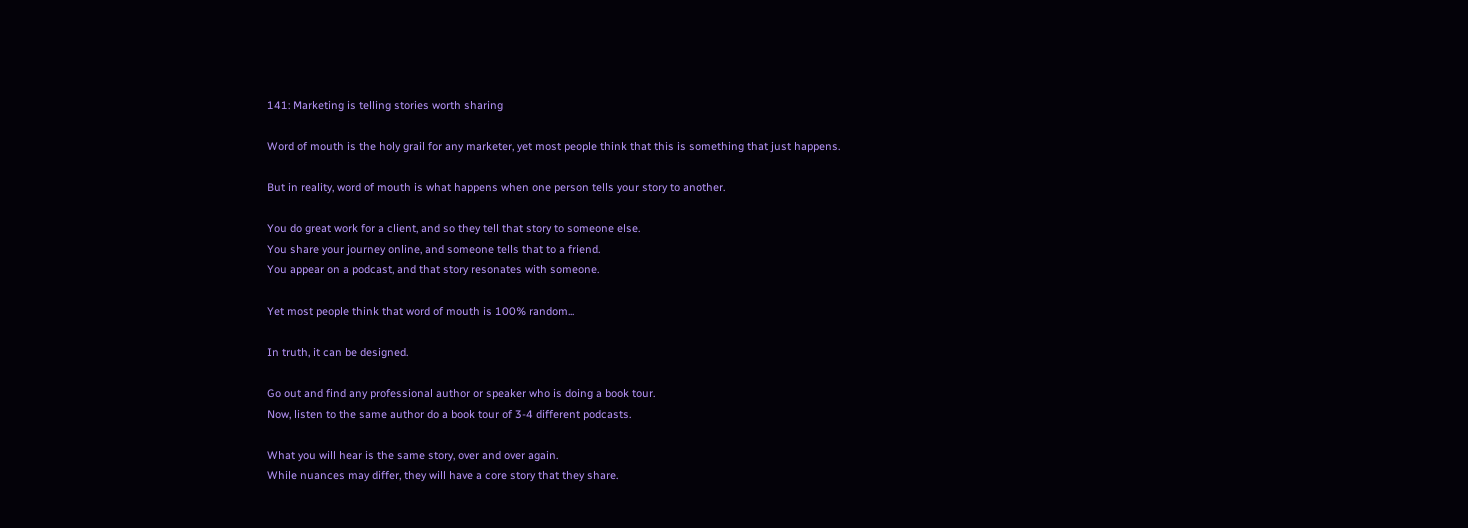141: Marketing is telling stories worth sharing

Word of mouth is the holy grail for any marketer, yet most people think that this is something that just happens.

But in reality, word of mouth is what happens when one person tells your story to another.

You do great work for a client, and so they tell that story to someone else.
You share your journey online, and someone tells that to a friend.
You appear on a podcast, and that story resonates with someone.

Yet most people think that word of mouth is 100% random...

In truth, it can be designed.

Go out and find any professional author or speaker who is doing a book tour.
Now, listen to the same author do a book tour of 3-4 different podcasts.

What you will hear is the same story, over and over again.
While nuances may differ, they will have a core story that they share.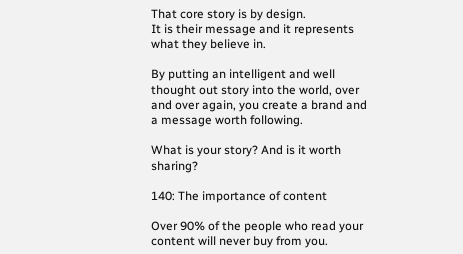That core story is by design.
It is their message and it represents what they believe in.

By putting an intelligent and well thought out story into the world, over and over again, you create a brand and a message worth following.

What is your story? And is it worth sharing?

140: The importance of content

Over 90% of the people who read your content will never buy from you.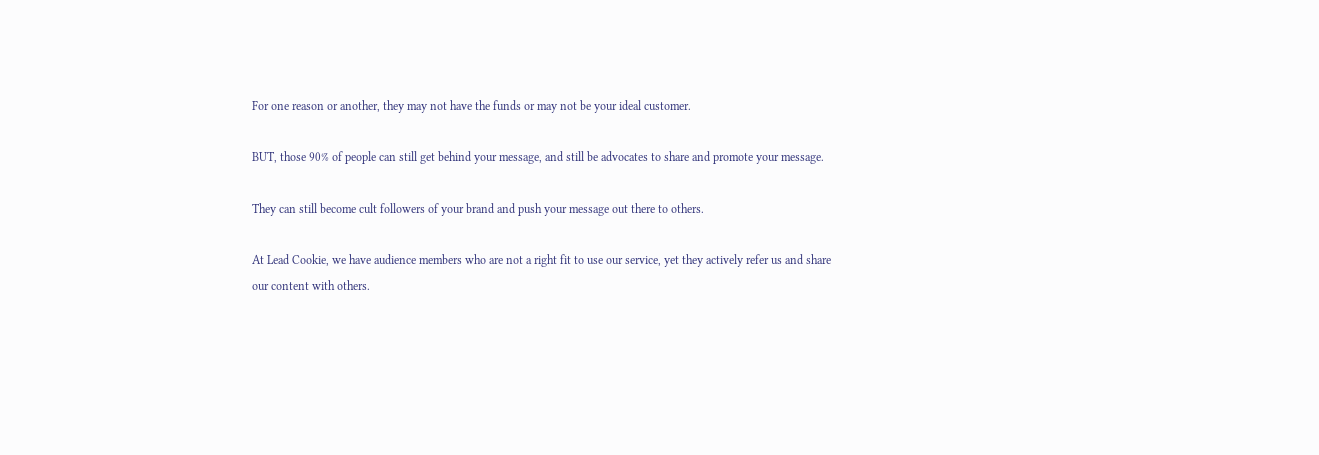For one reason or another, they may not have the funds or may not be your ideal customer.

BUT, those 90% of people can still get behind your message, and still be advocates to share and promote your message.

They can still become cult followers of your brand and push your message out there to others.

At Lead Cookie, we have audience members who are not a right fit to use our service, yet they actively refer us and share our content with others.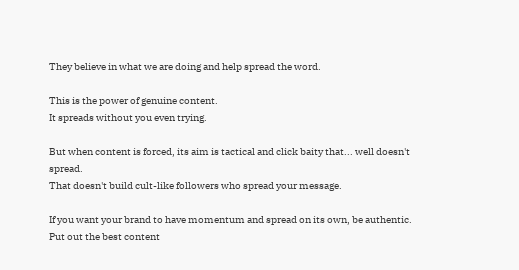They believe in what we are doing and help spread the word.

This is the power of genuine content.
It spreads without you even trying.

But when content is forced, its aim is tactical and click baity that... well doesn't spread.
That doesn't build cult-like followers who spread your message.

If you want your brand to have momentum and spread on its own, be authentic.
Put out the best content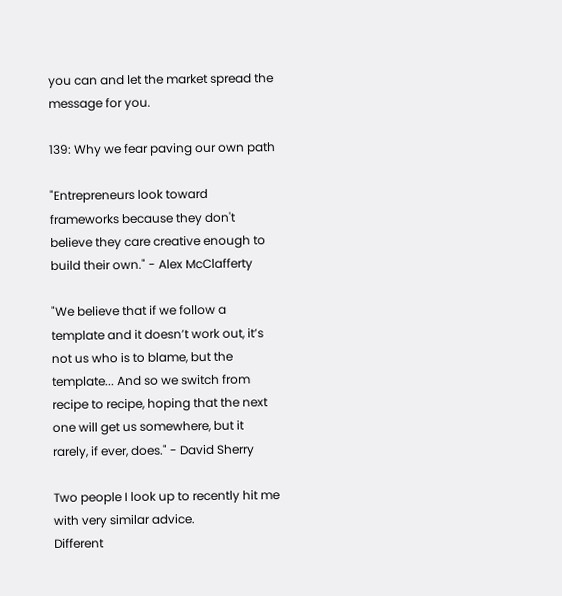you can and let the market spread the message for you.

139: Why we fear paving our own path

"Entrepreneurs look toward frameworks because they don't believe they care creative enough to build their own." - Alex McClafferty

"We believe that if we follow a template and it doesn’t work out, it’s not us who is to blame, but the template... And so we switch from recipe to recipe, hoping that the next one will get us somewhere, but it rarely, if ever, does." - David Sherry

Two people I look up to recently hit me with very similar advice.
Different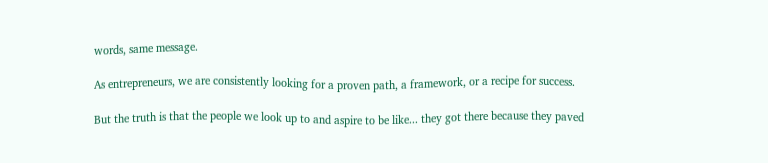words, same message.

As entrepreneurs, we are consistently looking for a proven path, a framework, or a recipe for success.

But the truth is that the people we look up to and aspire to be like... they got there because they paved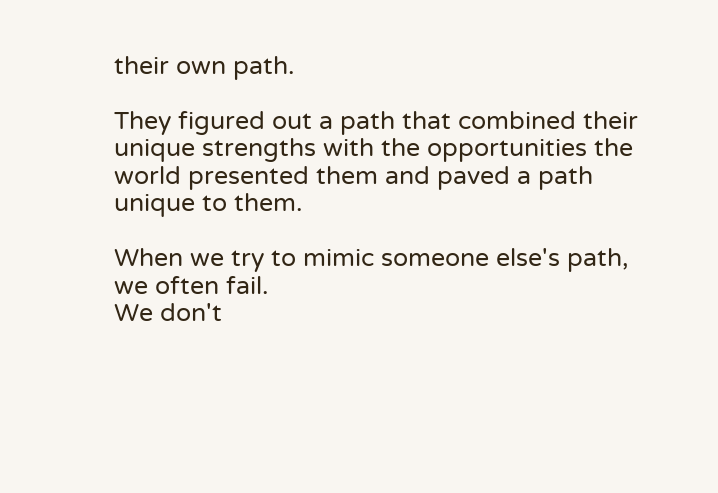their own path.

They figured out a path that combined their unique strengths with the opportunities the world presented them and paved a path unique to them.

When we try to mimic someone else's path, we often fail.
We don't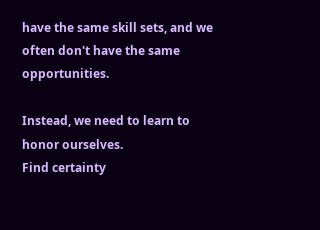have the same skill sets, and we often don't have the same opportunities.

Instead, we need to learn to honor ourselves.
Find certainty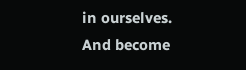in ourselves.
And become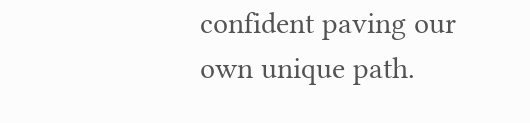confident paving our own unique path.